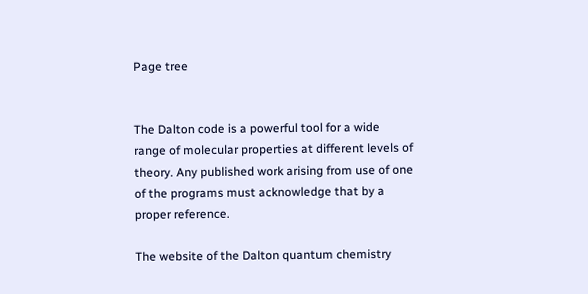Page tree


The Dalton code is a powerful tool for a wide range of molecular properties at different levels of theory. Any published work arising from use of one of the programs must acknowledge that by a proper reference.

The website of the Dalton quantum chemistry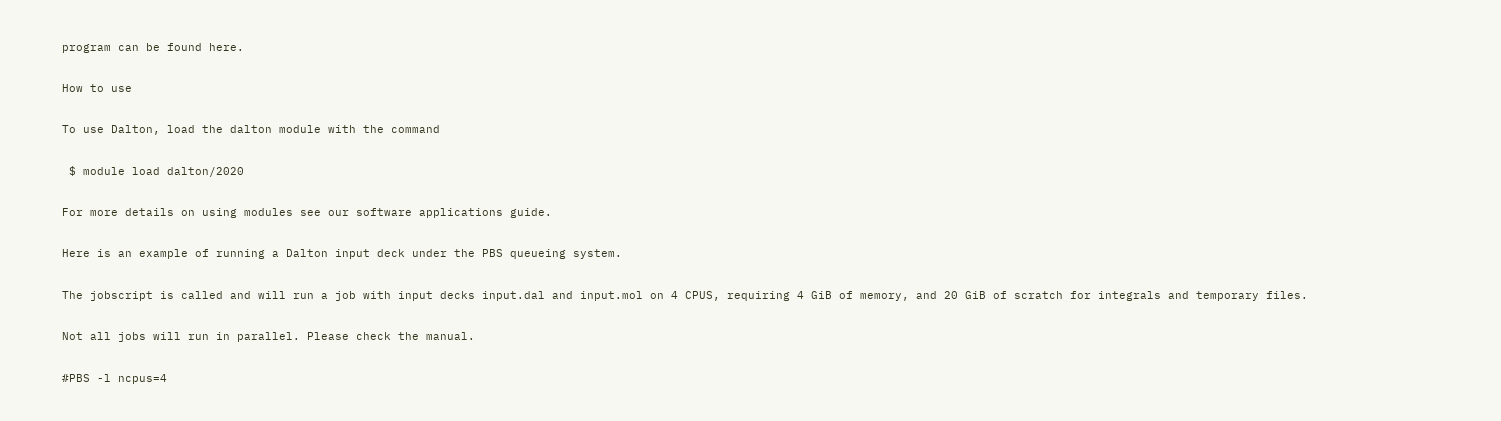program can be found here.

How to use

To use Dalton, load the dalton module with the command

 $ module load dalton/2020

For more details on using modules see our software applications guide.

Here is an example of running a Dalton input deck under the PBS queueing system.

The jobscript is called and will run a job with input decks input.dal and input.mol on 4 CPUS, requiring 4 GiB of memory, and 20 GiB of scratch for integrals and temporary files.

Not all jobs will run in parallel. Please check the manual.

#PBS -l ncpus=4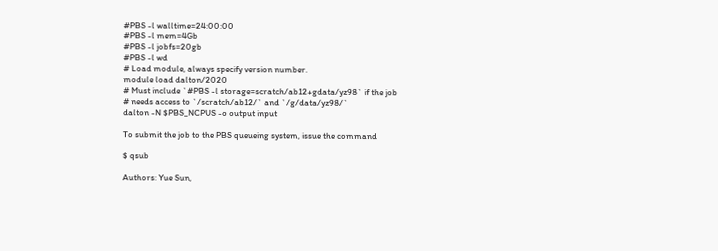#PBS -l walltime=24:00:00
#PBS -l mem=4Gb
#PBS -l jobfs=20gb
#PBS -l wd
# Load module, always specify version number.
module load dalton/2020
# Must include `#PBS -l storage=scratch/ab12+gdata/yz98` if the job
# needs access to `/scratch/ab12/` and `/g/data/yz98/`
dalton -N $PBS_NCPUS -o output input

To submit the job to the PBS queueing system, issue the command

$ qsub

Authors: Yue Sun,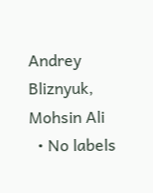Andrey Bliznyuk, Mohsin Ali
  • No labels